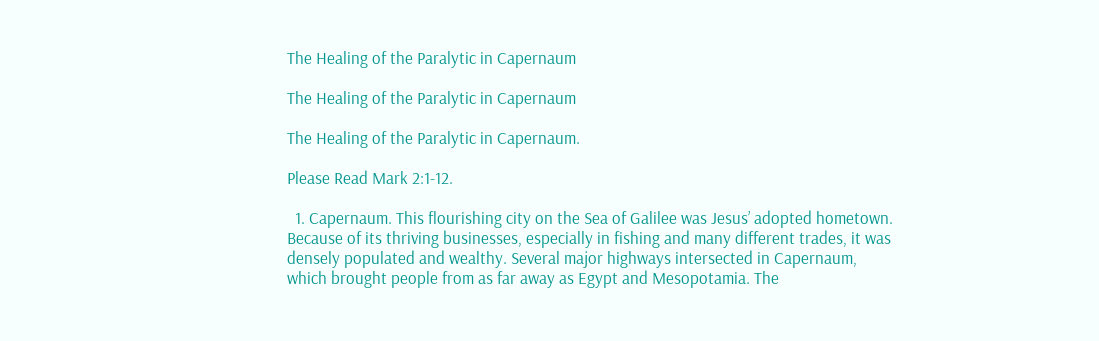The Healing of the Paralytic in Capernaum

The Healing of the Paralytic in Capernaum

The Healing of the Paralytic in Capernaum.

Please Read Mark 2:1-12.

  1. Capernaum. This flourishing city on the Sea of Galilee was Jesus’ adopted hometown. Because of its thriving businesses, especially in fishing and many different trades, it was densely populated and wealthy. Several major highways intersected in Capernaum, which brought people from as far away as Egypt and Mesopotamia. The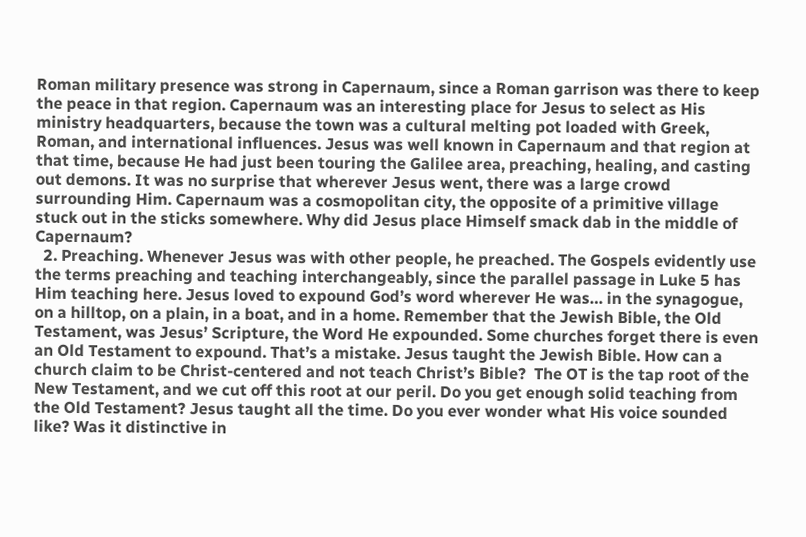Roman military presence was strong in Capernaum, since a Roman garrison was there to keep the peace in that region. Capernaum was an interesting place for Jesus to select as His ministry headquarters, because the town was a cultural melting pot loaded with Greek, Roman, and international influences. Jesus was well known in Capernaum and that region at that time, because He had just been touring the Galilee area, preaching, healing, and casting out demons. It was no surprise that wherever Jesus went, there was a large crowd surrounding Him. Capernaum was a cosmopolitan city, the opposite of a primitive village stuck out in the sticks somewhere. Why did Jesus place Himself smack dab in the middle of Capernaum?
  2. Preaching. Whenever Jesus was with other people, he preached. The Gospels evidently use the terms preaching and teaching interchangeably, since the parallel passage in Luke 5 has Him teaching here. Jesus loved to expound God’s word wherever He was… in the synagogue, on a hilltop, on a plain, in a boat, and in a home. Remember that the Jewish Bible, the Old Testament, was Jesus’ Scripture, the Word He expounded. Some churches forget there is even an Old Testament to expound. That’s a mistake. Jesus taught the Jewish Bible. How can a church claim to be Christ-centered and not teach Christ’s Bible?  The OT is the tap root of the New Testament, and we cut off this root at our peril. Do you get enough solid teaching from the Old Testament? Jesus taught all the time. Do you ever wonder what His voice sounded like? Was it distinctive in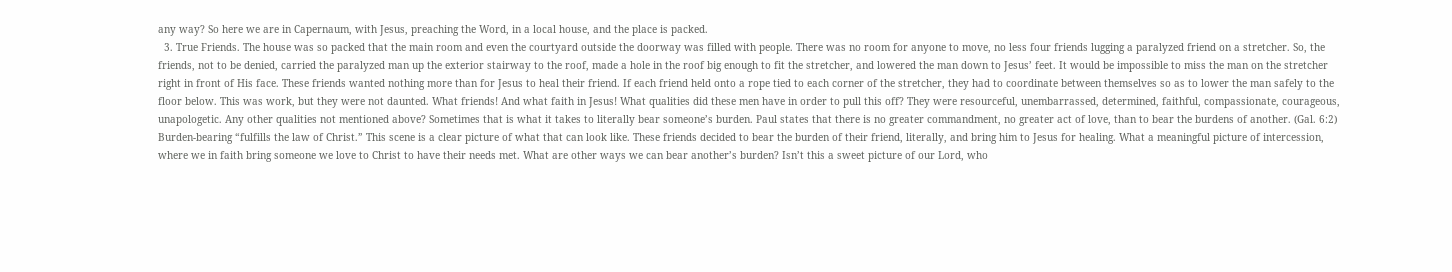any way? So here we are in Capernaum, with Jesus, preaching the Word, in a local house, and the place is packed.
  3. True Friends. The house was so packed that the main room and even the courtyard outside the doorway was filled with people. There was no room for anyone to move, no less four friends lugging a paralyzed friend on a stretcher. So, the friends, not to be denied, carried the paralyzed man up the exterior stairway to the roof, made a hole in the roof big enough to fit the stretcher, and lowered the man down to Jesus’ feet. It would be impossible to miss the man on the stretcher right in front of His face. These friends wanted nothing more than for Jesus to heal their friend. If each friend held onto a rope tied to each corner of the stretcher, they had to coordinate between themselves so as to lower the man safely to the floor below. This was work, but they were not daunted. What friends! And what faith in Jesus! What qualities did these men have in order to pull this off? They were resourceful, unembarrassed, determined, faithful, compassionate, courageous, unapologetic. Any other qualities not mentioned above? Sometimes that is what it takes to literally bear someone’s burden. Paul states that there is no greater commandment, no greater act of love, than to bear the burdens of another. (Gal. 6:2) Burden-bearing “fulfills the law of Christ.” This scene is a clear picture of what that can look like. These friends decided to bear the burden of their friend, literally, and bring him to Jesus for healing. What a meaningful picture of intercession, where we in faith bring someone we love to Christ to have their needs met. What are other ways we can bear another’s burden? Isn’t this a sweet picture of our Lord, who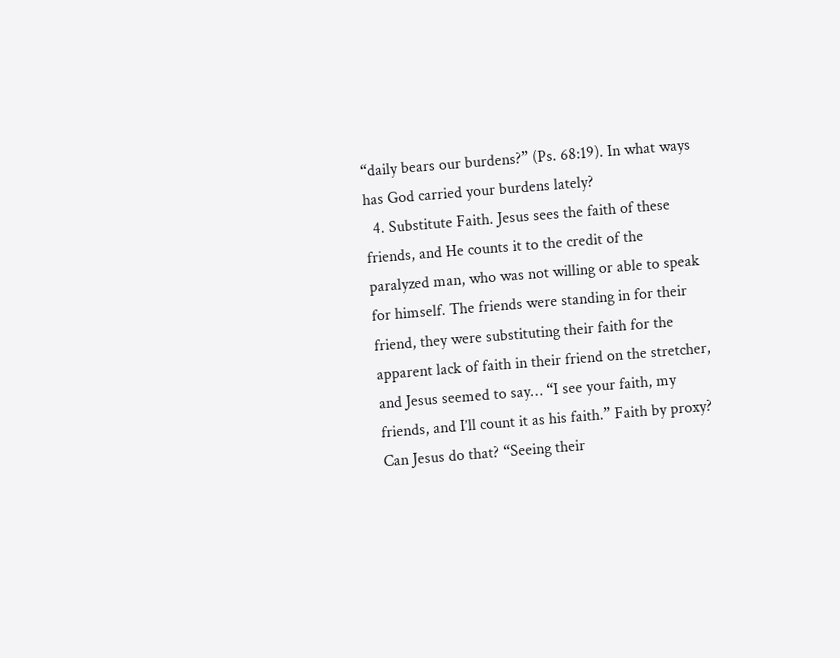“daily bears our burdens?” (Ps. 68:19). In what ways has God carried your burdens lately?
  4. Substitute Faith. Jesus sees the faith of these friends, and He counts it to the credit of the paralyzed man, who was not willing or able to speak for himself. The friends were standing in for their friend, they were substituting their faith for the apparent lack of faith in their friend on the stretcher, and Jesus seemed to say… “I see your faith, my friends, and I’ll count it as his faith.” Faith by proxy? Can Jesus do that? “Seeing their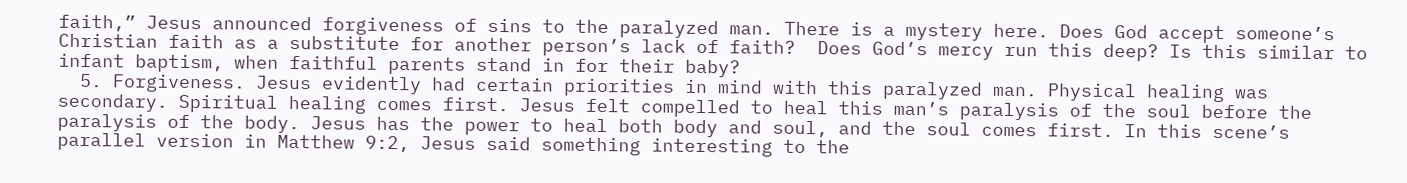faith,” Jesus announced forgiveness of sins to the paralyzed man. There is a mystery here. Does God accept someone’s Christian faith as a substitute for another person’s lack of faith?  Does God’s mercy run this deep? Is this similar to infant baptism, when faithful parents stand in for their baby?
  5. Forgiveness. Jesus evidently had certain priorities in mind with this paralyzed man. Physical healing was secondary. Spiritual healing comes first. Jesus felt compelled to heal this man’s paralysis of the soul before the paralysis of the body. Jesus has the power to heal both body and soul, and the soul comes first. In this scene’s parallel version in Matthew 9:2, Jesus said something interesting to the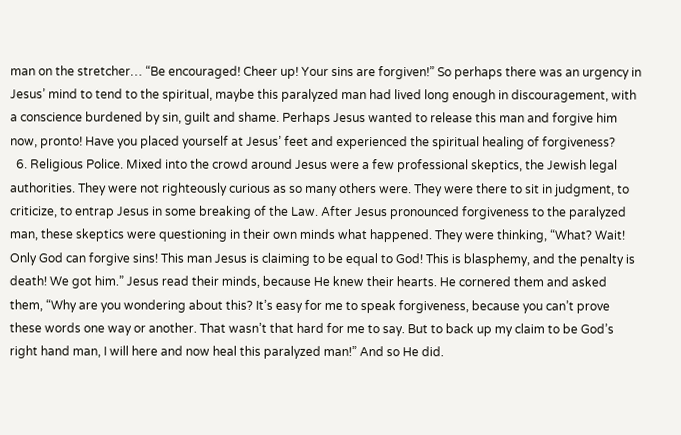man on the stretcher… “Be encouraged! Cheer up! Your sins are forgiven!” So perhaps there was an urgency in Jesus’ mind to tend to the spiritual, maybe this paralyzed man had lived long enough in discouragement, with a conscience burdened by sin, guilt and shame. Perhaps Jesus wanted to release this man and forgive him now, pronto! Have you placed yourself at Jesus’ feet and experienced the spiritual healing of forgiveness?
  6. Religious Police. Mixed into the crowd around Jesus were a few professional skeptics, the Jewish legal authorities. They were not righteously curious as so many others were. They were there to sit in judgment, to criticize, to entrap Jesus in some breaking of the Law. After Jesus pronounced forgiveness to the paralyzed man, these skeptics were questioning in their own minds what happened. They were thinking, “What? Wait! Only God can forgive sins! This man Jesus is claiming to be equal to God! This is blasphemy, and the penalty is death! We got him.” Jesus read their minds, because He knew their hearts. He cornered them and asked them, “Why are you wondering about this? It’s easy for me to speak forgiveness, because you can’t prove these words one way or another. That wasn’t that hard for me to say. But to back up my claim to be God’s right hand man, I will here and now heal this paralyzed man!” And so He did.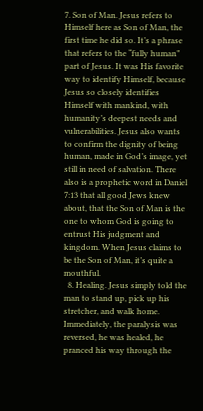7. Son of Man. Jesus refers to Himself here as Son of Man, the first time he did so. It’s a phrase that refers to the “fully human” part of Jesus. It was His favorite way to identify Himself, because Jesus so closely identifies Himself with mankind, with humanity’s deepest needs and vulnerabilities. Jesus also wants to confirm the dignity of being human, made in God’s image, yet still in need of salvation. There also is a prophetic word in Daniel 7:13 that all good Jews knew about, that the Son of Man is the one to whom God is going to entrust His judgment and kingdom. When Jesus claims to be the Son of Man, it’s quite a mouthful.
  8. Healing. Jesus simply told the man to stand up, pick up his stretcher, and walk home. Immediately, the paralysis was reversed, he was healed, he pranced his way through the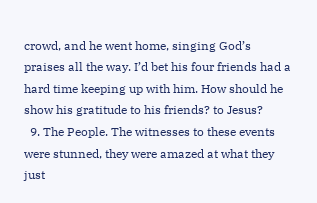crowd, and he went home, singing God’s praises all the way. I’d bet his four friends had a hard time keeping up with him. How should he show his gratitude to his friends? to Jesus?
  9. The People. The witnesses to these events were stunned, they were amazed at what they just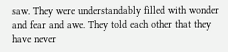saw. They were understandably filled with wonder and fear and awe. They told each other that they have never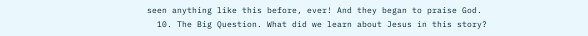seen anything like this before, ever! And they began to praise God.
  10. The Big Question. What did we learn about Jesus in this story?